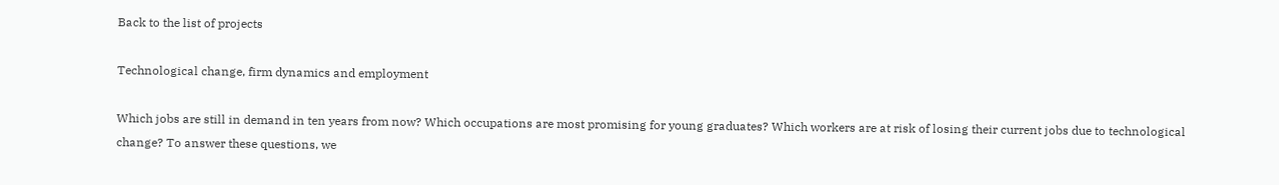Back to the list of projects

Technological change, firm dynamics and employment

Which jobs are still in demand in ten years from now? Which occupations are most promising for young graduates? Which workers are at risk of losing their current jobs due to technological change? To answer these questions, we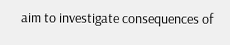aim to investigate consequences of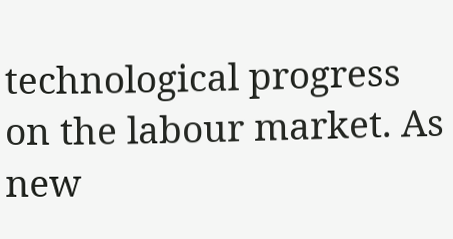technological progress on the labour market. As new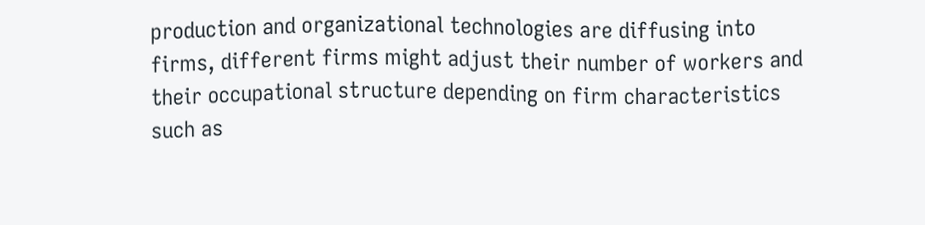production and organizational technologies are diffusing into firms, different firms might adjust their number of workers and their occupational structure depending on firm characteristics such as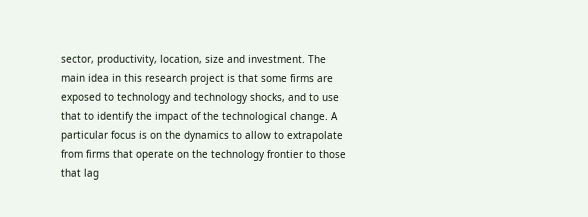sector, productivity, location, size and investment. The main idea in this research project is that some firms are exposed to technology and technology shocks, and to use that to identify the impact of the technological change. A particular focus is on the dynamics to allow to extrapolate from firms that operate on the technology frontier to those that lag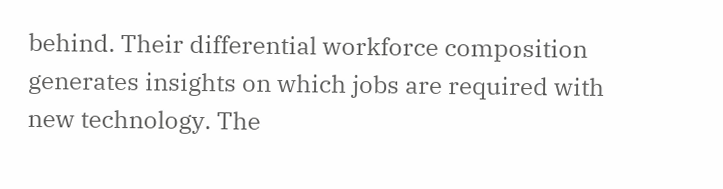behind. Their differential workforce composition generates insights on which jobs are required with new technology. The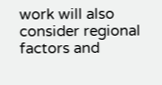work will also consider regional factors and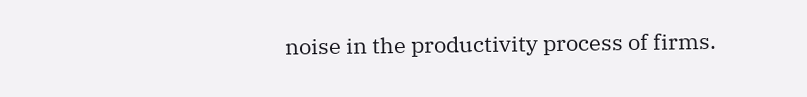noise in the productivity process of firms.